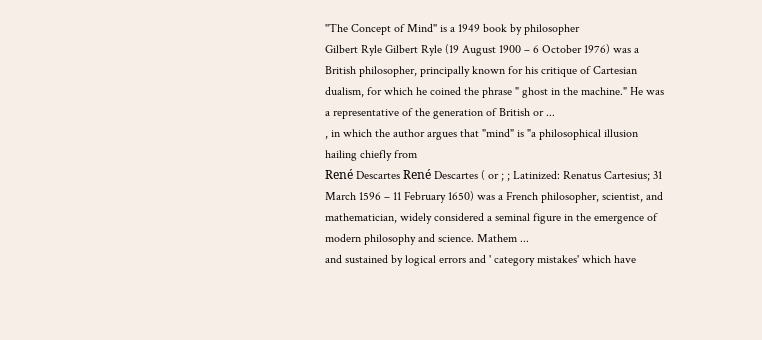''The Concept of Mind'' is a 1949 book by philosopher
Gilbert Ryle Gilbert Ryle (19 August 1900 – 6 October 1976) was a British philosopher, principally known for his critique of Cartesian dualism, for which he coined the phrase " ghost in the machine." He was a representative of the generation of British or ...
, in which the author argues that "mind" is "a philosophical illusion hailing chiefly from
René Descartes René Descartes ( or ; ; Latinized: Renatus Cartesius; 31 March 1596 – 11 February 1650) was a French philosopher, scientist, and mathematician, widely considered a seminal figure in the emergence of modern philosophy and science. Mathem ...
and sustained by logical errors and ' category mistakes' which have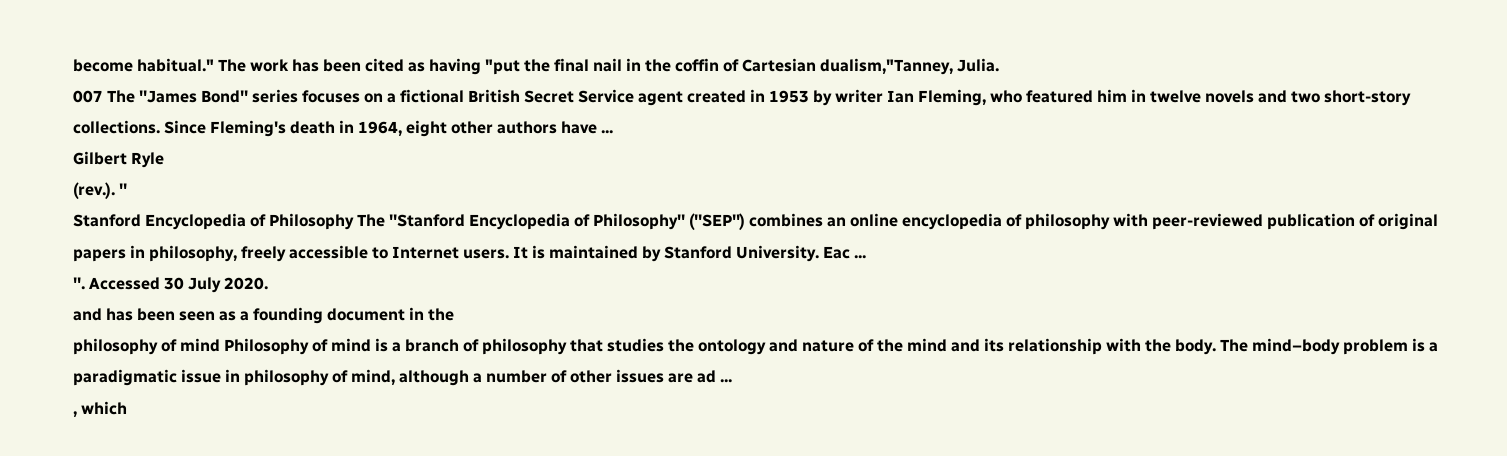become habitual." The work has been cited as having "put the final nail in the coffin of Cartesian dualism,"Tanney, Julia.
007 The ''James Bond'' series focuses on a fictional British Secret Service agent created in 1953 by writer Ian Fleming, who featured him in twelve novels and two short-story collections. Since Fleming's death in 1964, eight other authors have ...
Gilbert Ryle
(rev.). ''
Stanford Encyclopedia of Philosophy The ''Stanford Encyclopedia of Philosophy'' (''SEP'') combines an online encyclopedia of philosophy with peer-reviewed publication of original papers in philosophy, freely accessible to Internet users. It is maintained by Stanford University. Eac ...
''. Accessed 30 July 2020.
and has been seen as a founding document in the
philosophy of mind Philosophy of mind is a branch of philosophy that studies the ontology and nature of the mind and its relationship with the body. The mind–body problem is a paradigmatic issue in philosophy of mind, although a number of other issues are ad ...
, which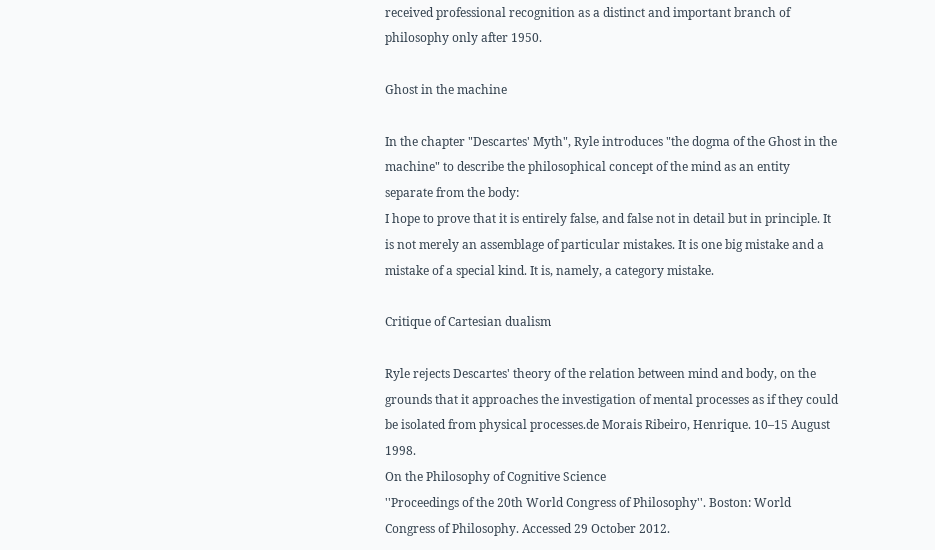received professional recognition as a distinct and important branch of philosophy only after 1950.

Ghost in the machine

In the chapter "Descartes' Myth", Ryle introduces "the dogma of the Ghost in the machine" to describe the philosophical concept of the mind as an entity separate from the body:
I hope to prove that it is entirely false, and false not in detail but in principle. It is not merely an assemblage of particular mistakes. It is one big mistake and a mistake of a special kind. It is, namely, a category mistake.

Critique of Cartesian dualism

Ryle rejects Descartes' theory of the relation between mind and body, on the grounds that it approaches the investigation of mental processes as if they could be isolated from physical processes.de Morais Ribeiro, Henrique. 10–15 August 1998.
On the Philosophy of Cognitive Science
''Proceedings of the 20th World Congress of Philosophy''. Boston: World Congress of Philosophy. Accessed 29 October 2012.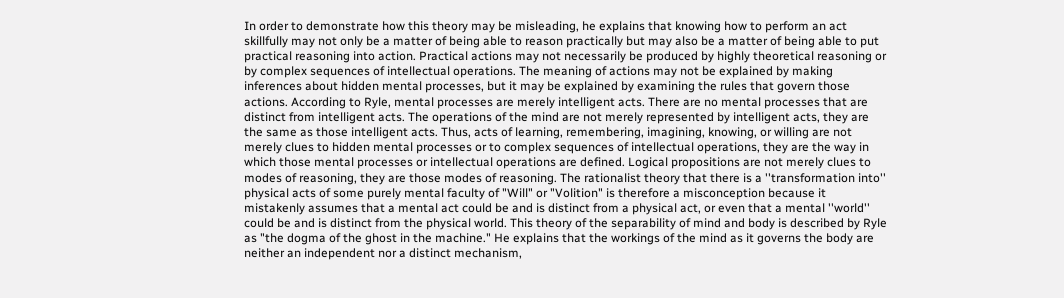In order to demonstrate how this theory may be misleading, he explains that knowing how to perform an act skillfully may not only be a matter of being able to reason practically but may also be a matter of being able to put practical reasoning into action. Practical actions may not necessarily be produced by highly theoretical reasoning or by complex sequences of intellectual operations. The meaning of actions may not be explained by making inferences about hidden mental processes, but it may be explained by examining the rules that govern those actions. According to Ryle, mental processes are merely intelligent acts. There are no mental processes that are distinct from intelligent acts. The operations of the mind are not merely represented by intelligent acts, they are the same as those intelligent acts. Thus, acts of learning, remembering, imagining, knowing, or willing are not merely clues to hidden mental processes or to complex sequences of intellectual operations, they are the way in which those mental processes or intellectual operations are defined. Logical propositions are not merely clues to modes of reasoning, they are those modes of reasoning. The rationalist theory that there is a ''transformation into'' physical acts of some purely mental faculty of "Will" or "Volition" is therefore a misconception because it mistakenly assumes that a mental act could be and is distinct from a physical act, or even that a mental ''world'' could be and is distinct from the physical world. This theory of the separability of mind and body is described by Ryle as "the dogma of the ghost in the machine." He explains that the workings of the mind as it governs the body are neither an independent nor a distinct mechanism,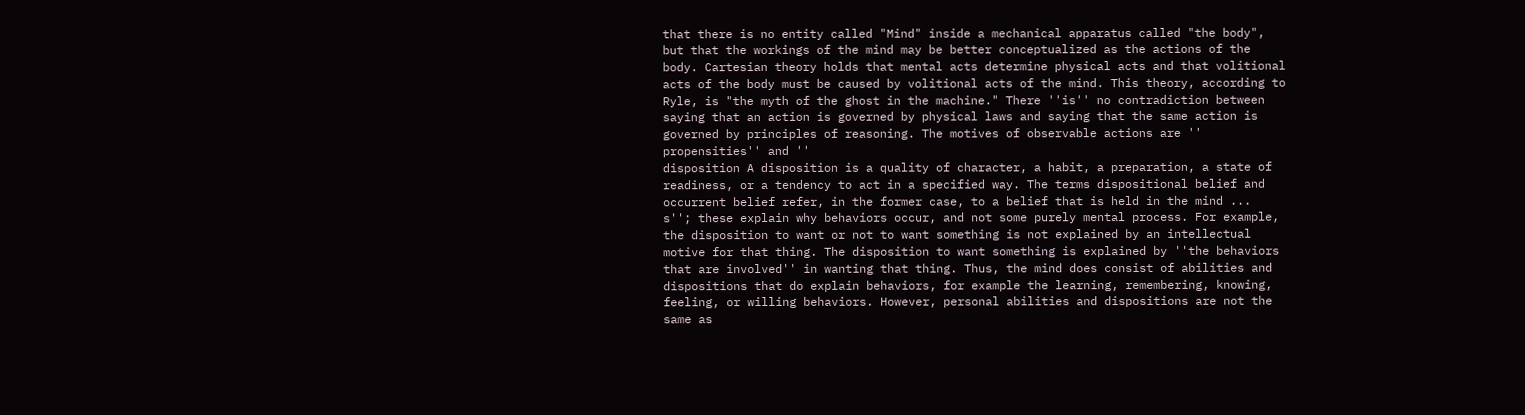that there is no entity called "Mind" inside a mechanical apparatus called "the body", but that the workings of the mind may be better conceptualized as the actions of the body. Cartesian theory holds that mental acts determine physical acts and that volitional acts of the body must be caused by volitional acts of the mind. This theory, according to Ryle, is "the myth of the ghost in the machine." There ''is'' no contradiction between saying that an action is governed by physical laws and saying that the same action is governed by principles of reasoning. The motives of observable actions are '' propensities'' and ''
disposition A disposition is a quality of character, a habit, a preparation, a state of readiness, or a tendency to act in a specified way. The terms dispositional belief and occurrent belief refer, in the former case, to a belief that is held in the mind ...
s''; these explain why behaviors occur, and not some purely mental process. For example, the disposition to want or not to want something is not explained by an intellectual motive for that thing. The disposition to want something is explained by ''the behaviors that are involved'' in wanting that thing. Thus, the mind does consist of abilities and dispositions that do explain behaviors, for example the learning, remembering, knowing, feeling, or willing behaviors. However, personal abilities and dispositions are not the same as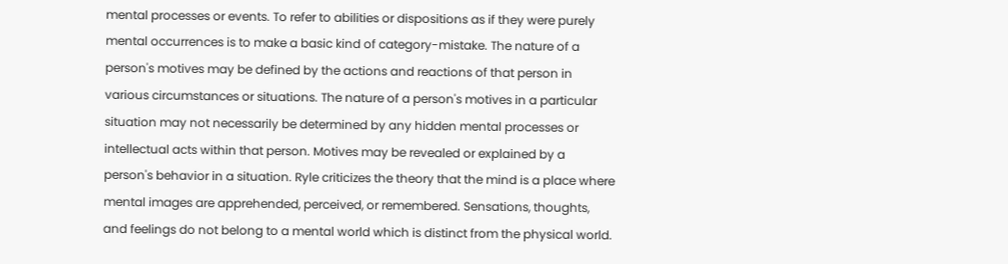mental processes or events. To refer to abilities or dispositions as if they were purely mental occurrences is to make a basic kind of category-mistake. The nature of a person's motives may be defined by the actions and reactions of that person in various circumstances or situations. The nature of a person's motives in a particular situation may not necessarily be determined by any hidden mental processes or intellectual acts within that person. Motives may be revealed or explained by a person's behavior in a situation. Ryle criticizes the theory that the mind is a place where mental images are apprehended, perceived, or remembered. Sensations, thoughts, and feelings do not belong to a mental world which is distinct from the physical world.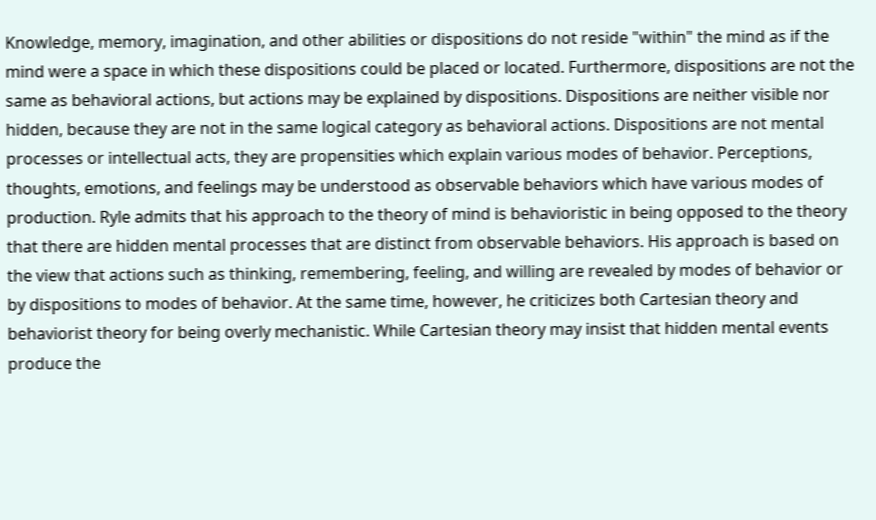Knowledge, memory, imagination, and other abilities or dispositions do not reside "within" the mind as if the mind were a space in which these dispositions could be placed or located. Furthermore, dispositions are not the same as behavioral actions, but actions may be explained by dispositions. Dispositions are neither visible nor hidden, because they are not in the same logical category as behavioral actions. Dispositions are not mental processes or intellectual acts, they are propensities which explain various modes of behavior. Perceptions, thoughts, emotions, and feelings may be understood as observable behaviors which have various modes of production. Ryle admits that his approach to the theory of mind is behavioristic in being opposed to the theory that there are hidden mental processes that are distinct from observable behaviors. His approach is based on the view that actions such as thinking, remembering, feeling, and willing are revealed by modes of behavior or by dispositions to modes of behavior. At the same time, however, he criticizes both Cartesian theory and behaviorist theory for being overly mechanistic. While Cartesian theory may insist that hidden mental events produce the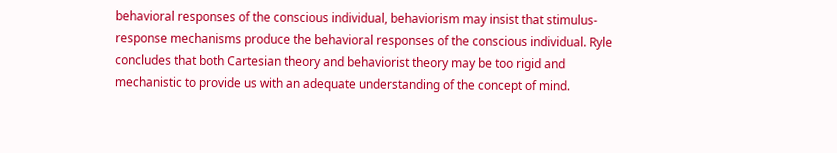behavioral responses of the conscious individual, behaviorism may insist that stimulus-response mechanisms produce the behavioral responses of the conscious individual. Ryle concludes that both Cartesian theory and behaviorist theory may be too rigid and mechanistic to provide us with an adequate understanding of the concept of mind.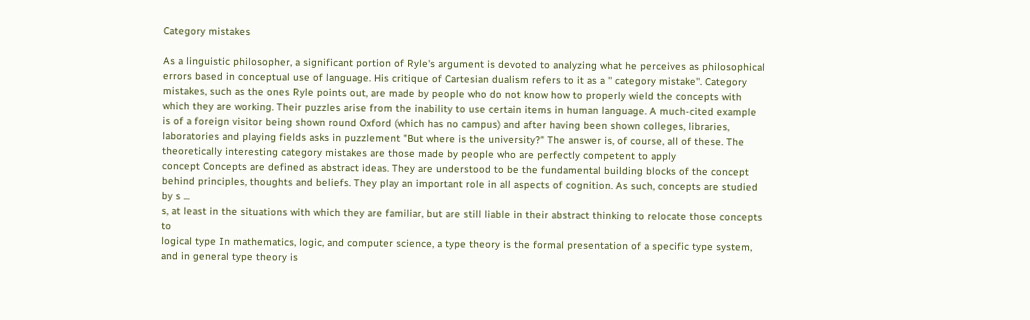Category mistakes

As a linguistic philosopher, a significant portion of Ryle's argument is devoted to analyzing what he perceives as philosophical errors based in conceptual use of language. His critique of Cartesian dualism refers to it as a '' category mistake''. Category mistakes, such as the ones Ryle points out, are made by people who do not know how to properly wield the concepts with which they are working. Their puzzles arise from the inability to use certain items in human language. A much-cited example is of a foreign visitor being shown round Oxford (which has no campus) and after having been shown colleges, libraries, laboratories and playing fields asks in puzzlement "But where is the university?" The answer is, of course, all of these. The theoretically interesting category mistakes are those made by people who are perfectly competent to apply
concept Concepts are defined as abstract ideas. They are understood to be the fundamental building blocks of the concept behind principles, thoughts and beliefs. They play an important role in all aspects of cognition. As such, concepts are studied by s ...
s, at least in the situations with which they are familiar, but are still liable in their abstract thinking to relocate those concepts to
logical type In mathematics, logic, and computer science, a type theory is the formal presentation of a specific type system, and in general type theory is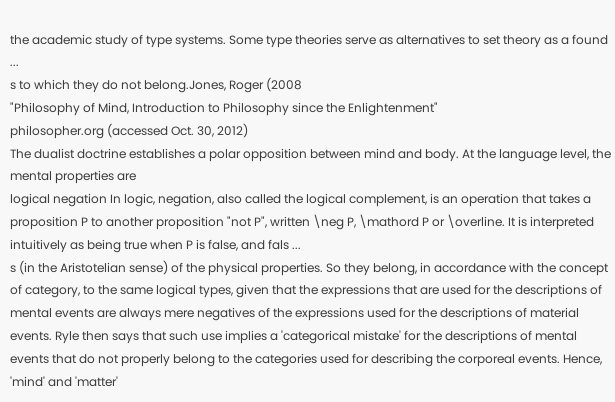the academic study of type systems. Some type theories serve as alternatives to set theory as a found ...
s to which they do not belong.Jones, Roger (2008
"Philosophy of Mind, Introduction to Philosophy since the Enlightenment"
philosopher.org (accessed Oct. 30, 2012)
The dualist doctrine establishes a polar opposition between mind and body. At the language level, the mental properties are
logical negation In logic, negation, also called the logical complement, is an operation that takes a proposition P to another proposition "not P", written \neg P, \mathord P or \overline. It is interpreted intuitively as being true when P is false, and fals ...
s (in the Aristotelian sense) of the physical properties. So they belong, in accordance with the concept of category, to the same logical types, given that the expressions that are used for the descriptions of mental events are always mere negatives of the expressions used for the descriptions of material events. Ryle then says that such use implies a 'categorical mistake' for the descriptions of mental events that do not properly belong to the categories used for describing the corporeal events. Hence, 'mind' and 'matter'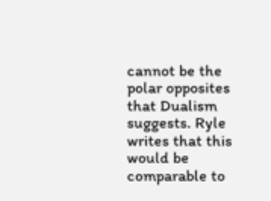cannot be the polar opposites that Dualism suggests. Ryle writes that this would be comparable to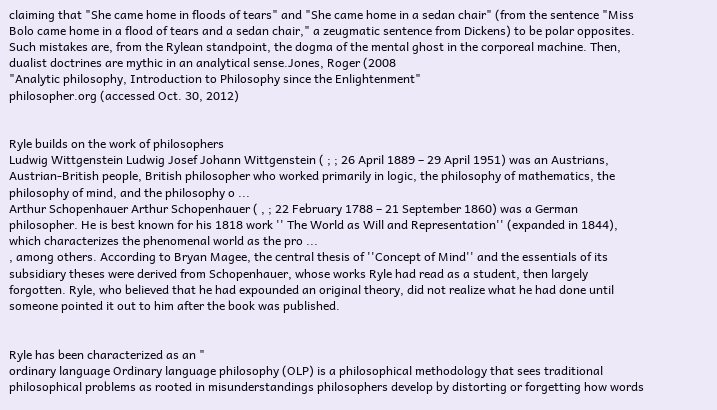claiming that "She came home in floods of tears" and "She came home in a sedan chair" (from the sentence "Miss Bolo came home in a flood of tears and a sedan chair," a zeugmatic sentence from Dickens) to be polar opposites. Such mistakes are, from the Rylean standpoint, the dogma of the mental ghost in the corporeal machine. Then, dualist doctrines are mythic in an analytical sense.Jones, Roger (2008
"Analytic philosophy, Introduction to Philosophy since the Enlightenment"
philosopher.org (accessed Oct. 30, 2012)


Ryle builds on the work of philosophers
Ludwig Wittgenstein Ludwig Josef Johann Wittgenstein ( ; ; 26 April 1889 – 29 April 1951) was an Austrians, Austrian-British people, British philosopher who worked primarily in logic, the philosophy of mathematics, the philosophy of mind, and the philosophy o ...
Arthur Schopenhauer Arthur Schopenhauer ( , ; 22 February 1788 – 21 September 1860) was a German philosopher. He is best known for his 1818 work '' The World as Will and Representation'' (expanded in 1844), which characterizes the phenomenal world as the pro ...
, among others. According to Bryan Magee, the central thesis of ''Concept of Mind'' and the essentials of its subsidiary theses were derived from Schopenhauer, whose works Ryle had read as a student, then largely forgotten. Ryle, who believed that he had expounded an original theory, did not realize what he had done until someone pointed it out to him after the book was published.


Ryle has been characterized as an "
ordinary language Ordinary language philosophy (OLP) is a philosophical methodology that sees traditional philosophical problems as rooted in misunderstandings philosophers develop by distorting or forgetting how words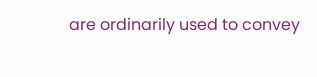are ordinarily used to convey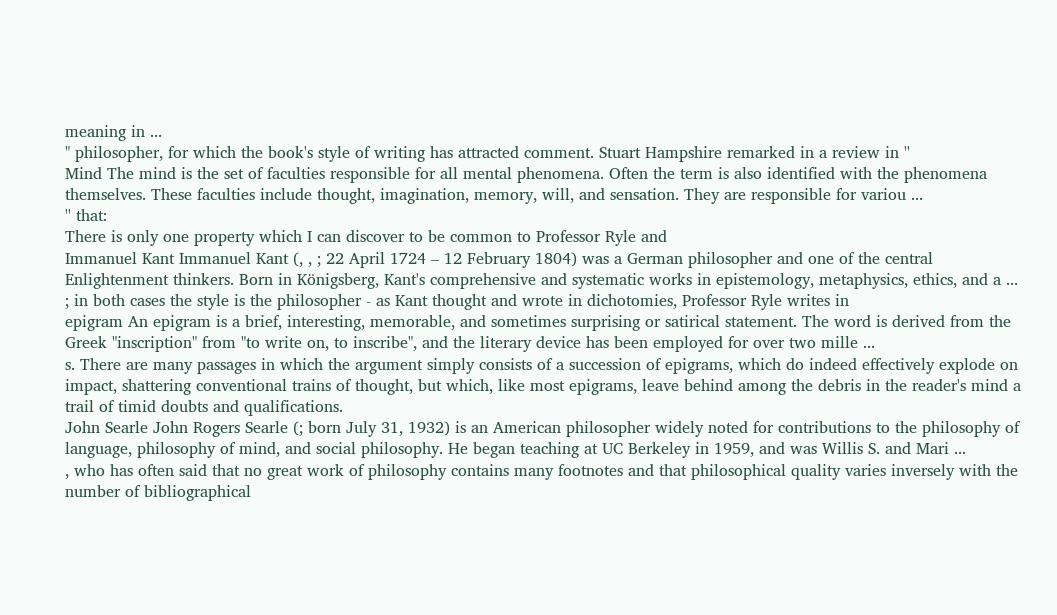meaning in ...
" philosopher, for which the book's style of writing has attracted comment. Stuart Hampshire remarked in a review in ''
Mind The mind is the set of faculties responsible for all mental phenomena. Often the term is also identified with the phenomena themselves. These faculties include thought, imagination, memory, will, and sensation. They are responsible for variou ...
'' that:
There is only one property which I can discover to be common to Professor Ryle and
Immanuel Kant Immanuel Kant (, , ; 22 April 1724 – 12 February 1804) was a German philosopher and one of the central Enlightenment thinkers. Born in Königsberg, Kant's comprehensive and systematic works in epistemology, metaphysics, ethics, and a ...
; in both cases the style is the philosopher - as Kant thought and wrote in dichotomies, Professor Ryle writes in
epigram An epigram is a brief, interesting, memorable, and sometimes surprising or satirical statement. The word is derived from the Greek "inscription" from "to write on, to inscribe", and the literary device has been employed for over two mille ...
s. There are many passages in which the argument simply consists of a succession of epigrams, which do indeed effectively explode on impact, shattering conventional trains of thought, but which, like most epigrams, leave behind among the debris in the reader's mind a trail of timid doubts and qualifications.
John Searle John Rogers Searle (; born July 31, 1932) is an American philosopher widely noted for contributions to the philosophy of language, philosophy of mind, and social philosophy. He began teaching at UC Berkeley in 1959, and was Willis S. and Mari ...
, who has often said that no great work of philosophy contains many footnotes and that philosophical quality varies inversely with the number of bibliographical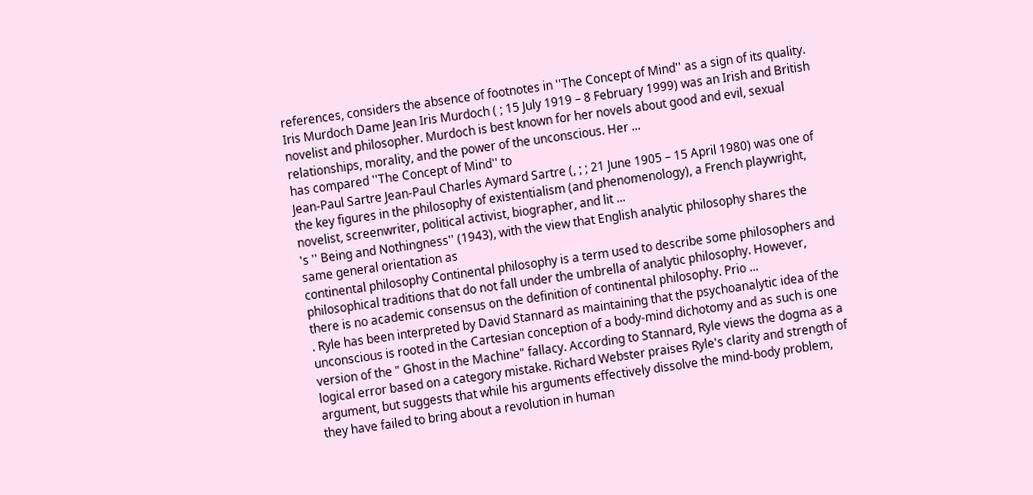references, considers the absence of footnotes in ''The Concept of Mind'' as a sign of its quality.
Iris Murdoch Dame Jean Iris Murdoch ( ; 15 July 1919 – 8 February 1999) was an Irish and British novelist and philosopher. Murdoch is best known for her novels about good and evil, sexual relationships, morality, and the power of the unconscious. Her ...
has compared ''The Concept of Mind'' to
Jean-Paul Sartre Jean-Paul Charles Aymard Sartre (, ; ; 21 June 1905 – 15 April 1980) was one of the key figures in the philosophy of existentialism (and phenomenology), a French playwright, novelist, screenwriter, political activist, biographer, and lit ...
's '' Being and Nothingness'' (1943), with the view that English analytic philosophy shares the same general orientation as
continental philosophy Continental philosophy is a term used to describe some philosophers and philosophical traditions that do not fall under the umbrella of analytic philosophy. However, there is no academic consensus on the definition of continental philosophy. Prio ...
. Ryle has been interpreted by David Stannard as maintaining that the psychoanalytic idea of the unconscious is rooted in the Cartesian conception of a body-mind dichotomy and as such is one version of the " Ghost in the Machine" fallacy. According to Stannard, Ryle views the dogma as a logical error based on a category mistake. Richard Webster praises Ryle's clarity and strength of argument, but suggests that while his arguments effectively dissolve the mind-body problem, they have failed to bring about a revolution in human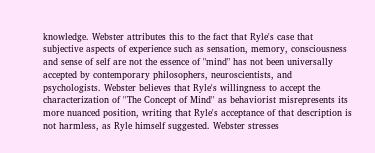knowledge. Webster attributes this to the fact that Ryle's case that subjective aspects of experience such as sensation, memory, consciousness and sense of self are not the essence of "mind" has not been universally accepted by contemporary philosophers, neuroscientists, and psychologists. Webster believes that Ryle's willingness to accept the characterization of ''The Concept of Mind'' as behaviorist misrepresents its more nuanced position, writing that Ryle's acceptance of that description is not harmless, as Ryle himself suggested. Webster stresses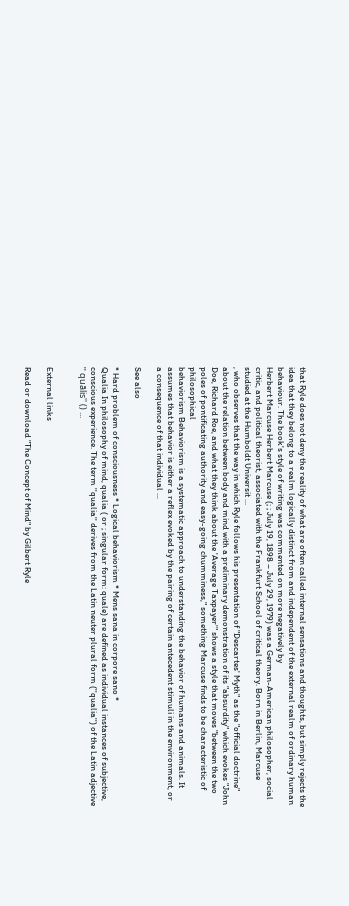that Ryle does not deny the reality of what are often called internal sensations and thoughts, but simply rejects the idea that they belong to a realm logically distinct from and independent of the external realm of ordinary human behaviour. The book's style of writing was commented on more negatively by
Herbert Marcuse Herbert Marcuse (; ; July 19, 1898 – July 29, 1979) was a German-American philosopher, social critic, and political theorist, associated with the Frankfurt School of critical theory. Born in Berlin, Marcuse studied at the Humboldt Universit ...
, who observes that the way in which Ryle follows his presentation of "Descartes' Myth" as the "official doctrine" about the relation between body and mind with a preliminary demonstration of its "absurdity" which evokes "John Doe, Richard Roe, and what they think about the 'Average Taxpayer'" shows a style that moves "between the two poles of pontificating authority and easy-going chumminess," something Marcuse finds to be characteristic of philosophical
behaviorism Behaviorism is a systematic approach to understanding the behavior of humans and animals. It assumes that behavior is either a reflex evoked by the pairing of certain antecedent stimuli in the environment, or a consequence of that individual ...

See also

* Hard problem of consciousness * Logical behaviorism * Mens sana in corpore sano *
Qualia In philosophy of mind, qualia ( or ; singular form: quale) are defined as individual instances of subjective, conscious experience. The term ''qualia'' derives from the Latin neuter plural form (''qualia'') of the Latin adjective '' quālis'' () ...


External links

Read or download "The Concept of Mind" by Gilbert Ryle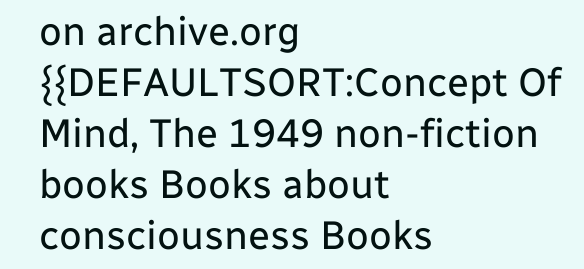on archive.org {{DEFAULTSORT:Concept Of Mind, The 1949 non-fiction books Books about consciousness Books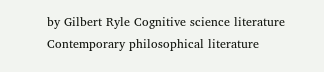by Gilbert Ryle Cognitive science literature Contemporary philosophical literature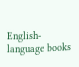English-language books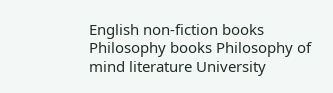English non-fiction books Philosophy books Philosophy of mind literature University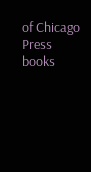of Chicago Press books